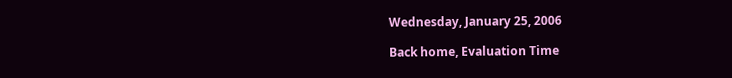Wednesday, January 25, 2006

Back home, Evaluation Time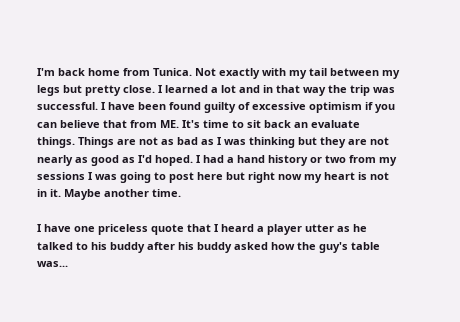I'm back home from Tunica. Not exactly with my tail between my legs but pretty close. I learned a lot and in that way the trip was successful. I have been found guilty of excessive optimism if you can believe that from ME. It's time to sit back an evaluate things. Things are not as bad as I was thinking but they are not nearly as good as I'd hoped. I had a hand history or two from my sessions I was going to post here but right now my heart is not in it. Maybe another time.

I have one priceless quote that I heard a player utter as he talked to his buddy after his buddy asked how the guy's table was...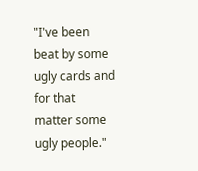"I've been beat by some ugly cards and for that matter some ugly people."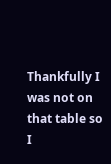Thankfully I was not on that table so I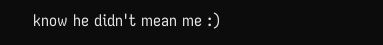know he didn't mean me :)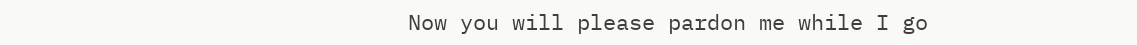Now you will please pardon me while I go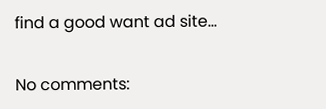find a good want ad site...

No comments: